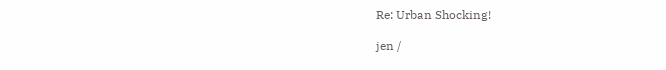Re: Urban Shocking!

jen /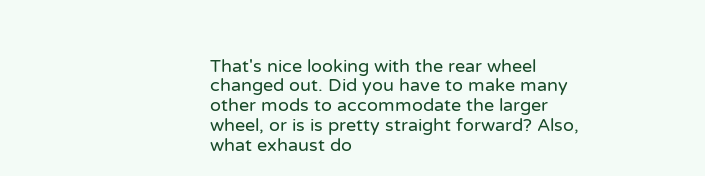That's nice looking with the rear wheel changed out. Did you have to make many other mods to accommodate the larger wheel, or is is pretty straight forward? Also, what exhaust do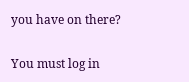you have on there?

You must log in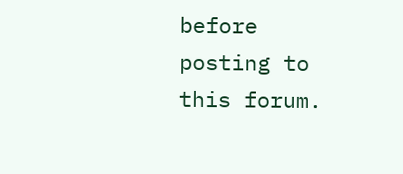before posting to this forum.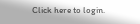Click here to login.